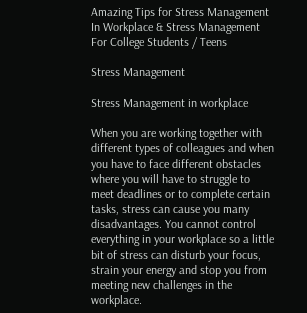Amazing Tips for Stress Management In Workplace & Stress Management For College Students / Teens

Stress Management

Stress Management in workplace

When you are working together with different types of colleagues and when you have to face different obstacles where you will have to struggle to meet deadlines or to complete certain tasks, stress can cause you many disadvantages. You cannot control everything in your workplace so a little bit of stress can disturb your focus, strain your energy and stop you from meeting new challenges in the workplace.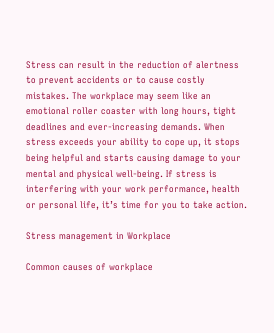Stress can result in the reduction of alertness to prevent accidents or to cause costly mistakes. The workplace may seem like an emotional roller coaster with long hours, tight deadlines and ever-increasing demands. When stress exceeds your ability to cope up, it stops being helpful and starts causing damage to your mental and physical well-being. If stress is interfering with your work performance, health or personal life, it’s time for you to take action.

Stress management in Workplace

Common causes of workplace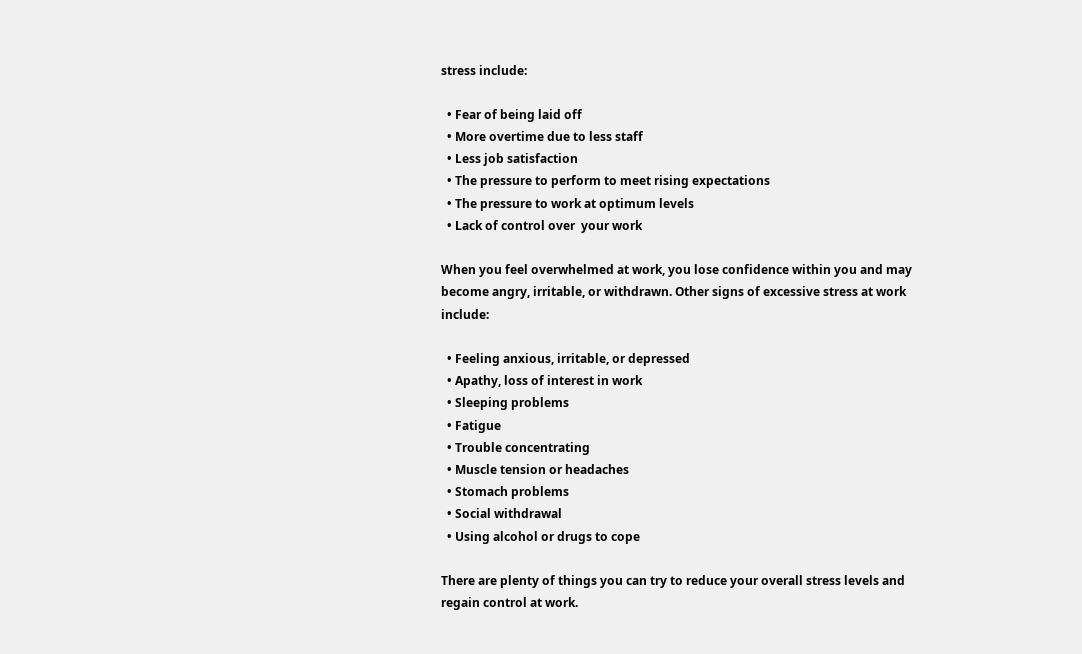stress include:

  • Fear of being laid off
  • More overtime due to less staff
  • Less job satisfaction
  • The pressure to perform to meet rising expectations
  • The pressure to work at optimum levels
  • Lack of control over  your work

When you feel overwhelmed at work, you lose confidence within you and may become angry, irritable, or withdrawn. Other signs of excessive stress at work include:

  • Feeling anxious, irritable, or depressed
  • Apathy, loss of interest in work
  • Sleeping problems
  • Fatigue
  • Trouble concentrating
  • Muscle tension or headaches
  • Stomach problems
  • Social withdrawal
  • Using alcohol or drugs to cope

There are plenty of things you can try to reduce your overall stress levels and regain control at work.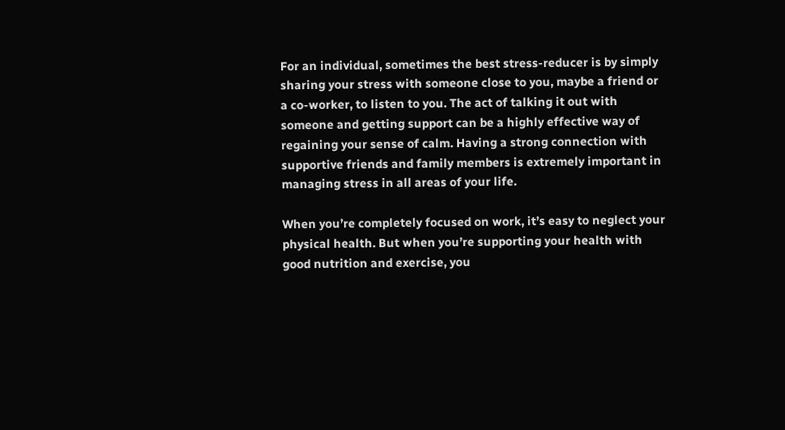For an individual, sometimes the best stress-reducer is by simply sharing your stress with someone close to you, maybe a friend or a co-worker, to listen to you. The act of talking it out with someone and getting support can be a highly effective way of regaining your sense of calm. Having a strong connection with supportive friends and family members is extremely important in managing stress in all areas of your life.

When you’re completely focused on work, it’s easy to neglect your physical health. But when you’re supporting your health with good nutrition and exercise, you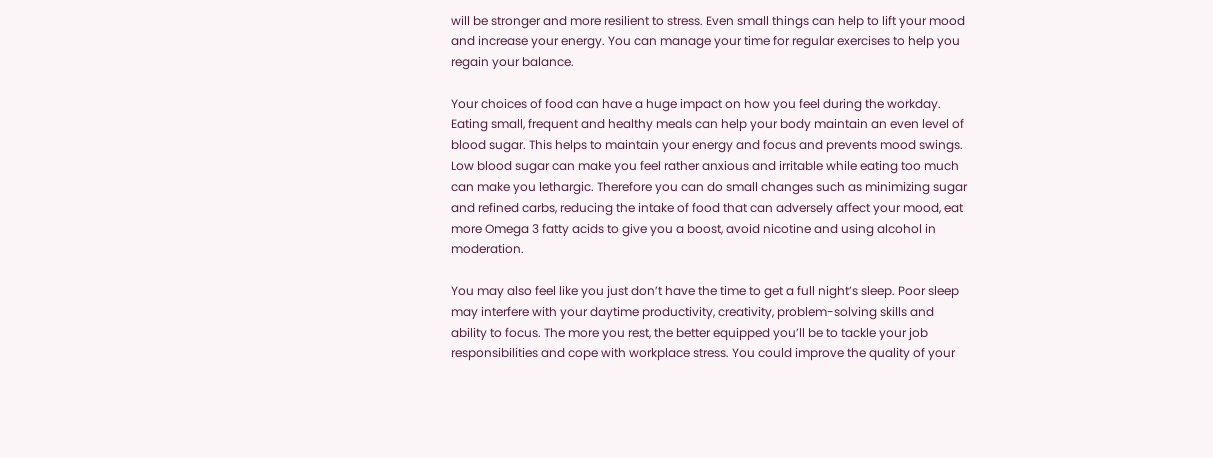will be stronger and more resilient to stress. Even small things can help to lift your mood and increase your energy. You can manage your time for regular exercises to help you regain your balance.

Your choices of food can have a huge impact on how you feel during the workday. Eating small, frequent and healthy meals can help your body maintain an even level of blood sugar. This helps to maintain your energy and focus and prevents mood swings. Low blood sugar can make you feel rather anxious and irritable while eating too much can make you lethargic. Therefore you can do small changes such as minimizing sugar and refined carbs, reducing the intake of food that can adversely affect your mood, eat more Omega 3 fatty acids to give you a boost, avoid nicotine and using alcohol in moderation.

You may also feel like you just don’t have the time to get a full night’s sleep. Poor sleep may interfere with your daytime productivity, creativity, problem-solving skills and ability to focus. The more you rest, the better equipped you’ll be to tackle your job responsibilities and cope with workplace stress. You could improve the quality of your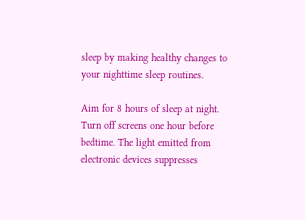sleep by making healthy changes to your nighttime sleep routines.

Aim for 8 hours of sleep at night. Turn off screens one hour before bedtime. The light emitted from electronic devices suppresses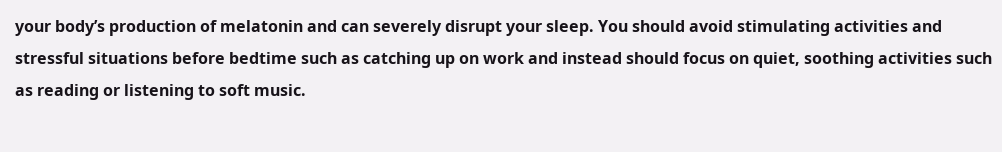your body’s production of melatonin and can severely disrupt your sleep. You should avoid stimulating activities and stressful situations before bedtime such as catching up on work and instead should focus on quiet, soothing activities such as reading or listening to soft music.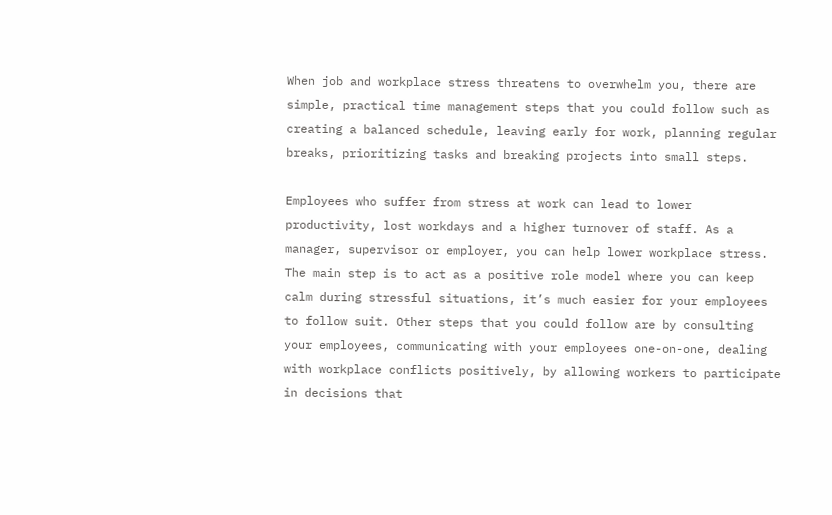When job and workplace stress threatens to overwhelm you, there are simple, practical time management steps that you could follow such as creating a balanced schedule, leaving early for work, planning regular breaks, prioritizing tasks and breaking projects into small steps.

Employees who suffer from stress at work can lead to lower productivity, lost workdays and a higher turnover of staff. As a manager, supervisor or employer, you can help lower workplace stress. The main step is to act as a positive role model where you can keep calm during stressful situations, it’s much easier for your employees to follow suit. Other steps that you could follow are by consulting your employees, communicating with your employees one-on-one, dealing with workplace conflicts positively, by allowing workers to participate in decisions that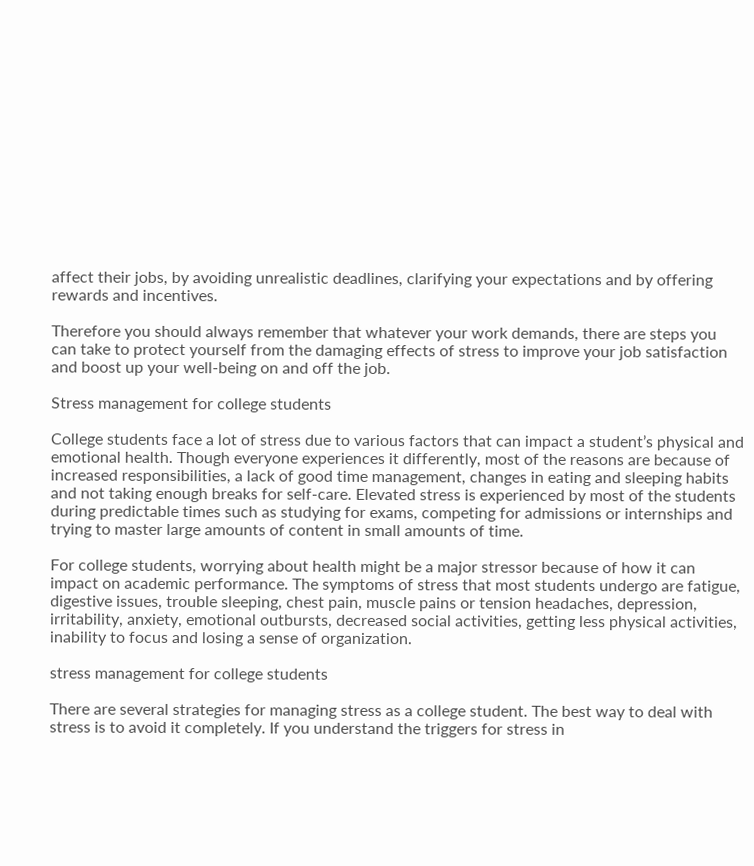affect their jobs, by avoiding unrealistic deadlines, clarifying your expectations and by offering rewards and incentives.

Therefore you should always remember that whatever your work demands, there are steps you can take to protect yourself from the damaging effects of stress to improve your job satisfaction and boost up your well-being on and off the job.

Stress management for college students

College students face a lot of stress due to various factors that can impact a student’s physical and emotional health. Though everyone experiences it differently, most of the reasons are because of increased responsibilities, a lack of good time management, changes in eating and sleeping habits and not taking enough breaks for self-care. Elevated stress is experienced by most of the students during predictable times such as studying for exams, competing for admissions or internships and trying to master large amounts of content in small amounts of time.

For college students, worrying about health might be a major stressor because of how it can impact on academic performance. The symptoms of stress that most students undergo are fatigue, digestive issues, trouble sleeping, chest pain, muscle pains or tension headaches, depression, irritability, anxiety, emotional outbursts, decreased social activities, getting less physical activities, inability to focus and losing a sense of organization.

stress management for college students

There are several strategies for managing stress as a college student. The best way to deal with stress is to avoid it completely. If you understand the triggers for stress in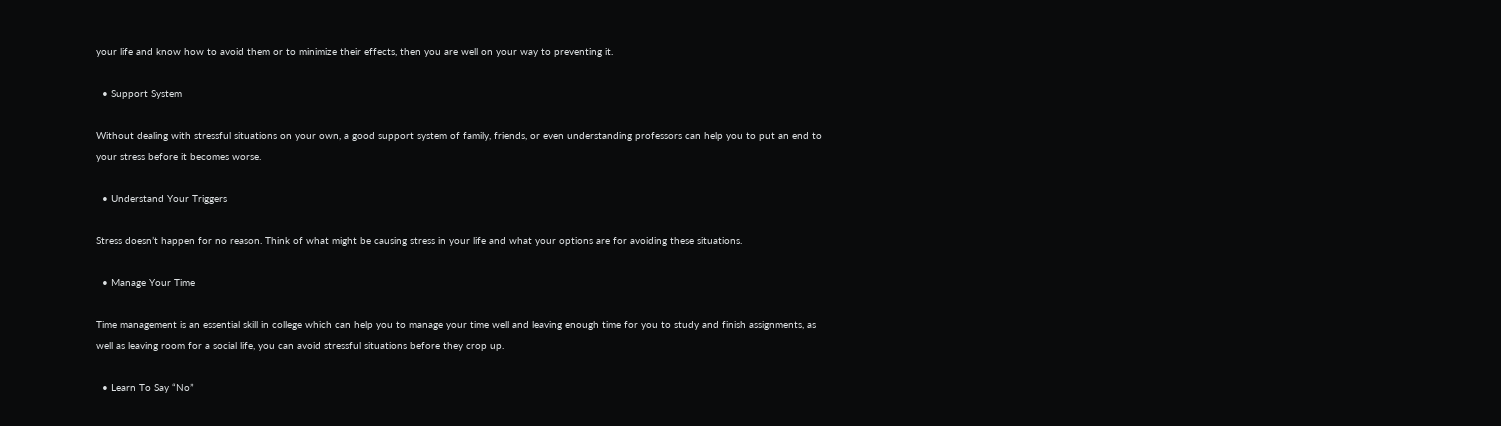your life and know how to avoid them or to minimize their effects, then you are well on your way to preventing it.

  • Support System

Without dealing with stressful situations on your own, a good support system of family, friends, or even understanding professors can help you to put an end to your stress before it becomes worse.

  • Understand Your Triggers

Stress doesn’t happen for no reason. Think of what might be causing stress in your life and what your options are for avoiding these situations.

  • Manage Your Time

Time management is an essential skill in college which can help you to manage your time well and leaving enough time for you to study and finish assignments, as well as leaving room for a social life, you can avoid stressful situations before they crop up.

  • Learn To Say “No”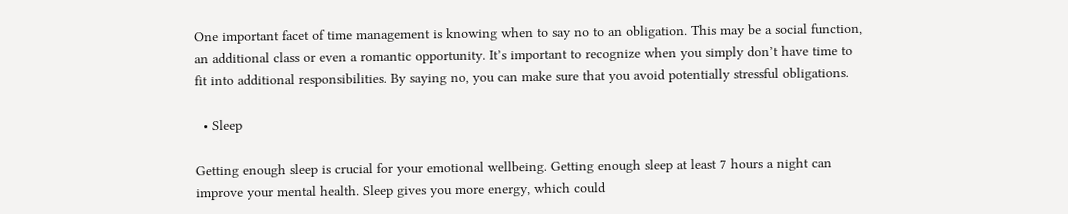One important facet of time management is knowing when to say no to an obligation. This may be a social function, an additional class or even a romantic opportunity. It’s important to recognize when you simply don’t have time to fit into additional responsibilities. By saying no, you can make sure that you avoid potentially stressful obligations.

  • Sleep

Getting enough sleep is crucial for your emotional wellbeing. Getting enough sleep at least 7 hours a night can improve your mental health. Sleep gives you more energy, which could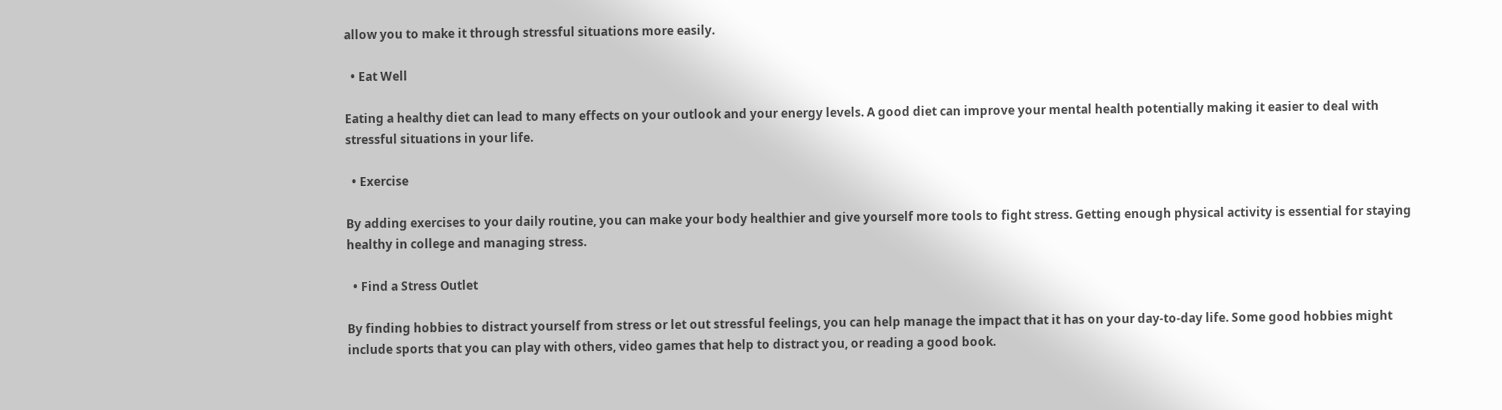allow you to make it through stressful situations more easily.

  • Eat Well

Eating a healthy diet can lead to many effects on your outlook and your energy levels. A good diet can improve your mental health potentially making it easier to deal with stressful situations in your life.

  • Exercise

By adding exercises to your daily routine, you can make your body healthier and give yourself more tools to fight stress. Getting enough physical activity is essential for staying healthy in college and managing stress.

  • Find a Stress Outlet

By finding hobbies to distract yourself from stress or let out stressful feelings, you can help manage the impact that it has on your day-to-day life. Some good hobbies might include sports that you can play with others, video games that help to distract you, or reading a good book.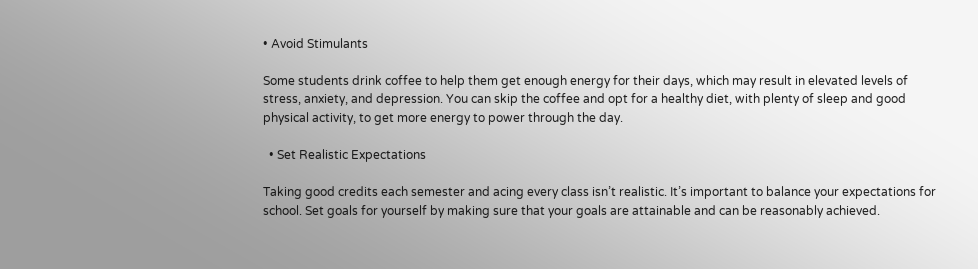• Avoid Stimulants

Some students drink coffee to help them get enough energy for their days, which may result in elevated levels of stress, anxiety, and depression. You can skip the coffee and opt for a healthy diet, with plenty of sleep and good physical activity, to get more energy to power through the day.

  • Set Realistic Expectations

Taking good credits each semester and acing every class isn’t realistic. It’s important to balance your expectations for school. Set goals for yourself by making sure that your goals are attainable and can be reasonably achieved.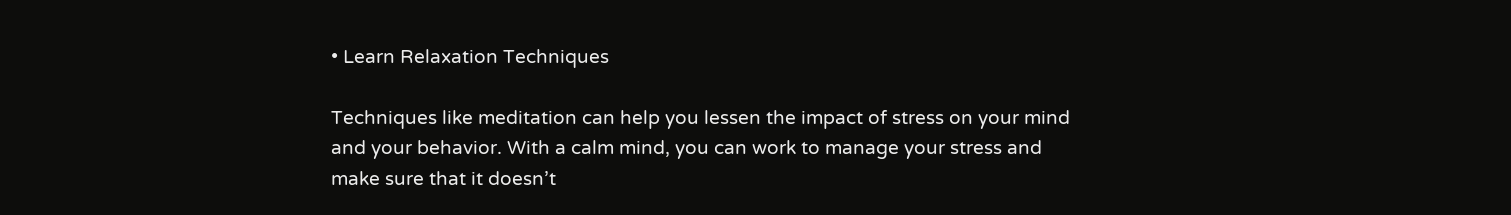• Learn Relaxation Techniques

Techniques like meditation can help you lessen the impact of stress on your mind and your behavior. With a calm mind, you can work to manage your stress and make sure that it doesn’t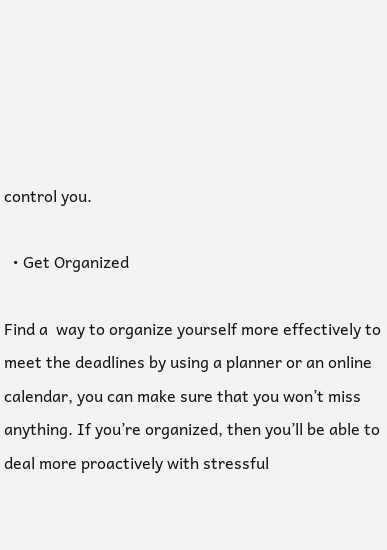control you.

  • Get Organized

Find a  way to organize yourself more effectively to meet the deadlines by using a planner or an online calendar, you can make sure that you won’t miss anything. If you’re organized, then you’ll be able to deal more proactively with stressful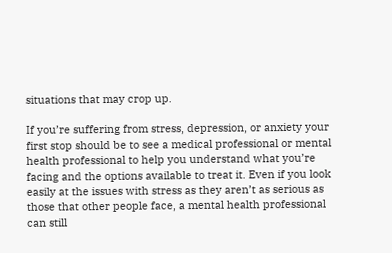situations that may crop up.

If you’re suffering from stress, depression, or anxiety your first stop should be to see a medical professional or mental health professional to help you understand what you’re facing and the options available to treat it. Even if you look easily at the issues with stress as they aren’t as serious as those that other people face, a mental health professional can still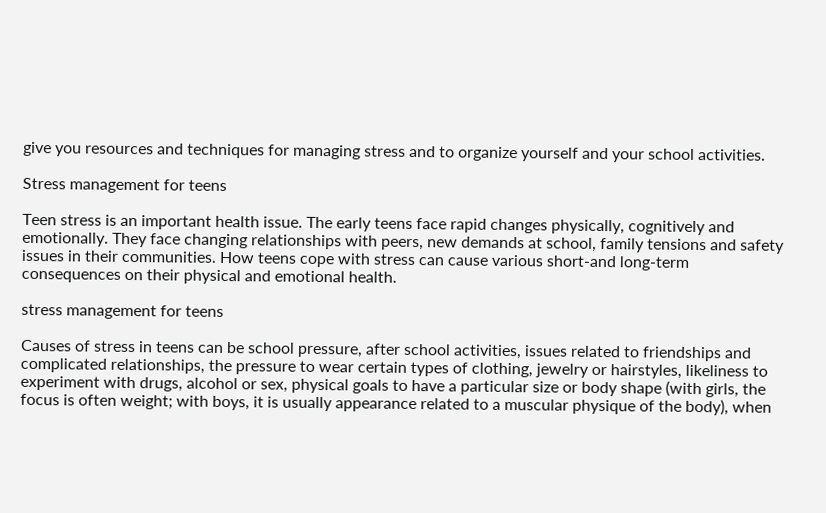give you resources and techniques for managing stress and to organize yourself and your school activities.

Stress management for teens

Teen stress is an important health issue. The early teens face rapid changes physically, cognitively and emotionally. They face changing relationships with peers, new demands at school, family tensions and safety issues in their communities. How teens cope with stress can cause various short-and long-term consequences on their physical and emotional health.

stress management for teens

Causes of stress in teens can be school pressure, after school activities, issues related to friendships and complicated relationships, the pressure to wear certain types of clothing, jewelry or hairstyles, likeliness to experiment with drugs, alcohol or sex, physical goals to have a particular size or body shape (with girls, the focus is often weight; with boys, it is usually appearance related to a muscular physique of the body), when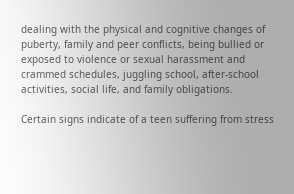dealing with the physical and cognitive changes of puberty, family and peer conflicts, being bullied or exposed to violence or sexual harassment and crammed schedules, juggling school, after-school activities, social life, and family obligations.

Certain signs indicate of a teen suffering from stress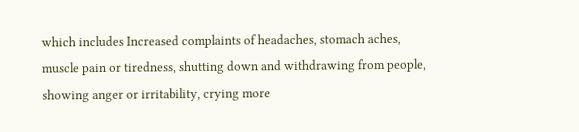which includes Increased complaints of headaches, stomach aches, muscle pain or tiredness, shutting down and withdrawing from people, showing anger or irritability, crying more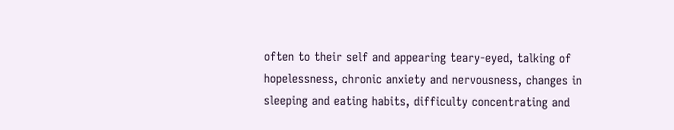often to their self and appearing teary-eyed, talking of hopelessness, chronic anxiety and nervousness, changes in sleeping and eating habits, difficulty concentrating and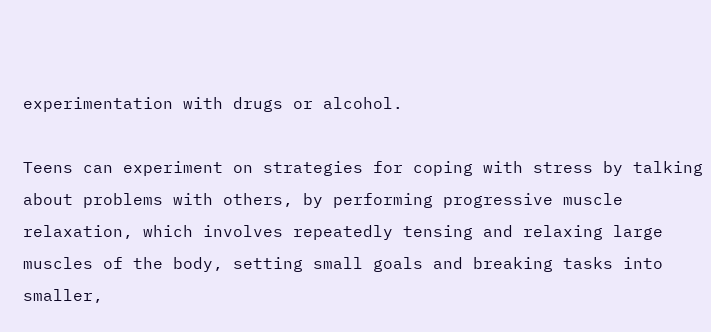experimentation with drugs or alcohol.

Teens can experiment on strategies for coping with stress by talking about problems with others, by performing progressive muscle relaxation, which involves repeatedly tensing and relaxing large muscles of the body, setting small goals and breaking tasks into smaller,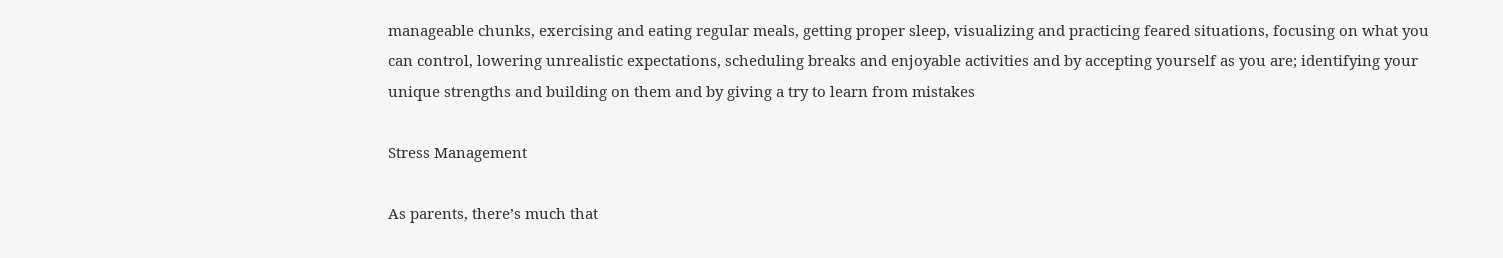manageable chunks, exercising and eating regular meals, getting proper sleep, visualizing and practicing feared situations, focusing on what you can control, lowering unrealistic expectations, scheduling breaks and enjoyable activities and by accepting yourself as you are; identifying your unique strengths and building on them and by giving a try to learn from mistakes

Stress Management

As parents, there’s much that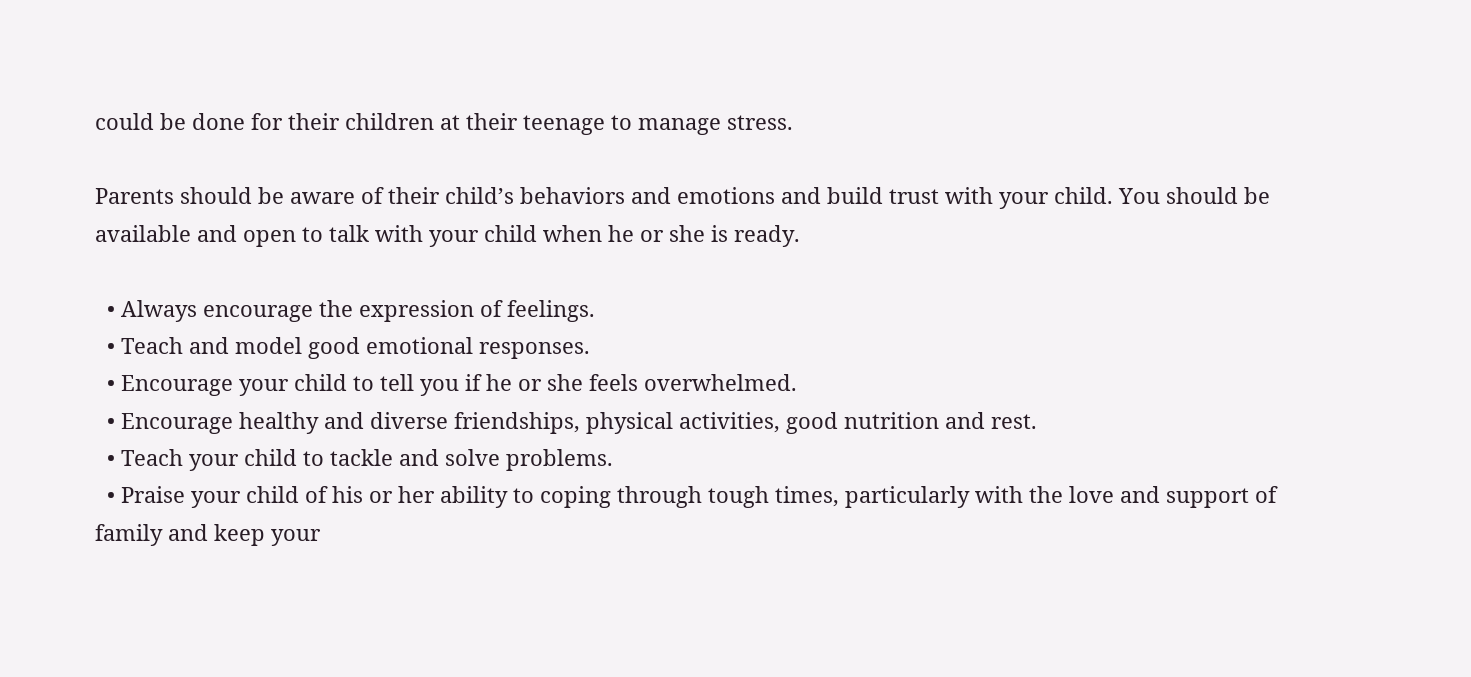could be done for their children at their teenage to manage stress.

Parents should be aware of their child’s behaviors and emotions and build trust with your child. You should be available and open to talk with your child when he or she is ready.

  • Always encourage the expression of feelings.
  • Teach and model good emotional responses.
  • Encourage your child to tell you if he or she feels overwhelmed.
  • Encourage healthy and diverse friendships, physical activities, good nutrition and rest.
  • Teach your child to tackle and solve problems.
  • Praise your child of his or her ability to coping through tough times, particularly with the love and support of family and keep your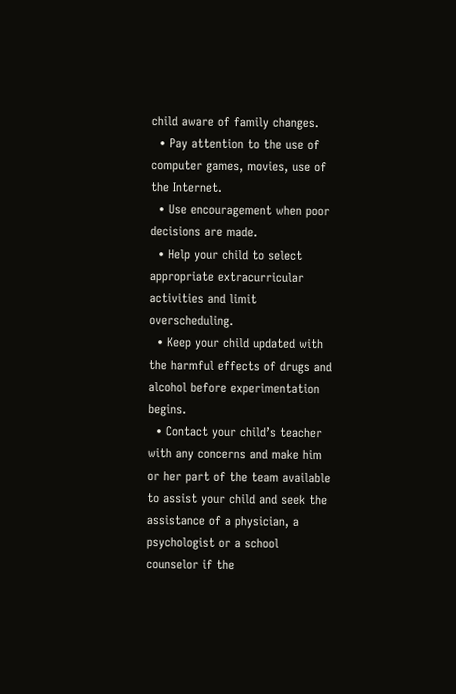child aware of family changes.
  • Pay attention to the use of computer games, movies, use of the Internet.
  • Use encouragement when poor decisions are made.
  • Help your child to select appropriate extracurricular activities and limit overscheduling.
  • Keep your child updated with the harmful effects of drugs and alcohol before experimentation begins.
  • Contact your child’s teacher with any concerns and make him or her part of the team available to assist your child and seek the assistance of a physician, a psychologist or a school counselor if the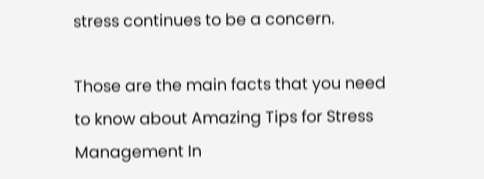stress continues to be a concern.

Those are the main facts that you need to know about Amazing Tips for Stress Management In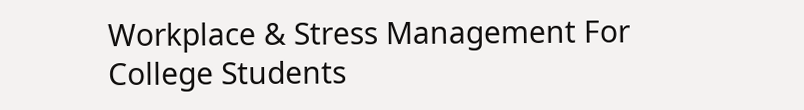Workplace & Stress Management For College Students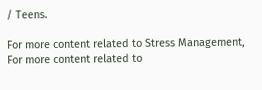/ Teens.

For more content related to Stress Management, For more content related to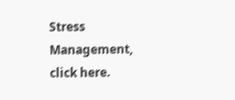Stress Management, click here.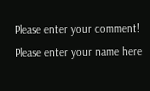Please enter your comment!
Please enter your name here